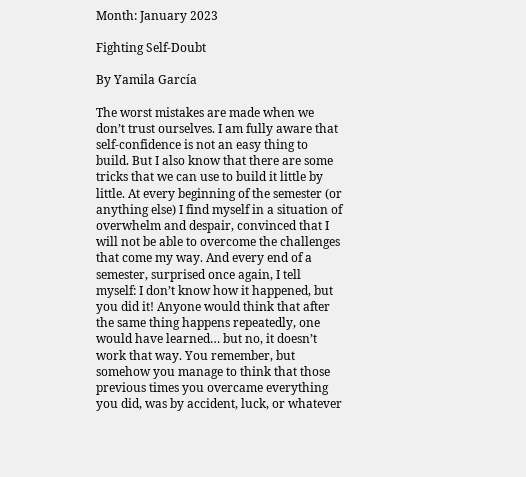Month: January 2023

Fighting Self-Doubt

By Yamila García

The worst mistakes are made when we don’t trust ourselves. I am fully aware that self-confidence is not an easy thing to build. But I also know that there are some tricks that we can use to build it little by little. At every beginning of the semester (or anything else) I find myself in a situation of overwhelm and despair, convinced that I will not be able to overcome the challenges that come my way. And every end of a semester, surprised once again, I tell myself: I don’t know how it happened, but you did it! Anyone would think that after the same thing happens repeatedly, one would have learned… but no, it doesn’t work that way. You remember, but somehow you manage to think that those previous times you overcame everything you did, was by accident, luck, or whatever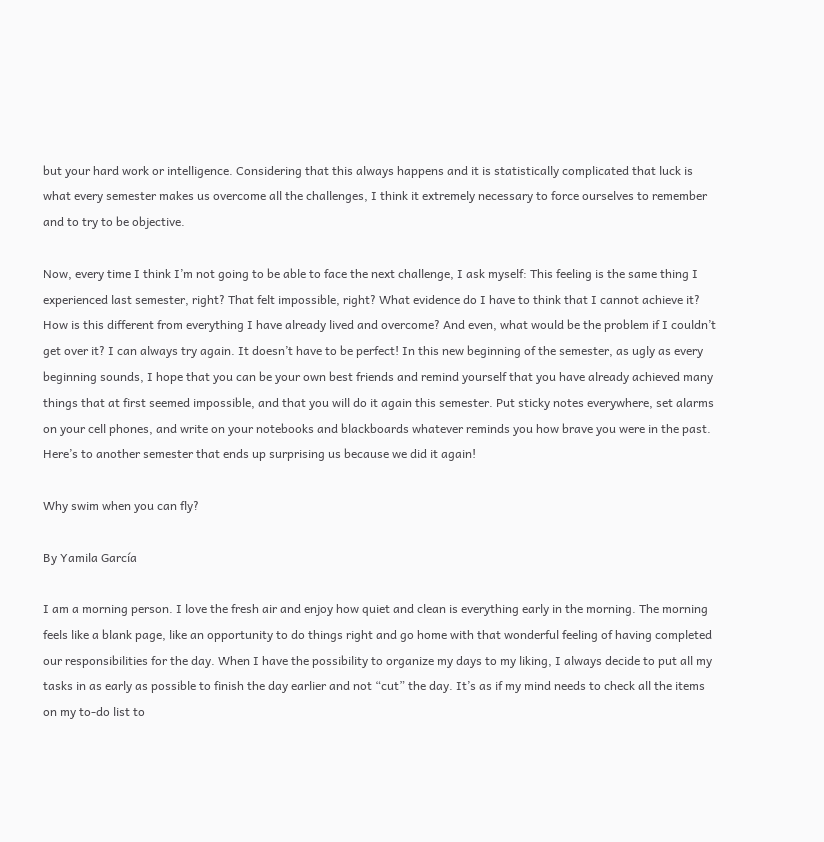but your hard work or intelligence. Considering that this always happens and it is statistically complicated that luck is what every semester makes us overcome all the challenges, I think it extremely necessary to force ourselves to remember and to try to be objective.

Now, every time I think I’m not going to be able to face the next challenge, I ask myself: This feeling is the same thing I experienced last semester, right? That felt impossible, right? What evidence do I have to think that I cannot achieve it? How is this different from everything I have already lived and overcome? And even, what would be the problem if I couldn’t get over it? I can always try again. It doesn’t have to be perfect! In this new beginning of the semester, as ugly as every beginning sounds, I hope that you can be your own best friends and remind yourself that you have already achieved many things that at first seemed impossible, and that you will do it again this semester. Put sticky notes everywhere, set alarms on your cell phones, and write on your notebooks and blackboards whatever reminds you how brave you were in the past. Here’s to another semester that ends up surprising us because we did it again!

Why swim when you can fly?

By Yamila García

I am a morning person. I love the fresh air and enjoy how quiet and clean is everything early in the morning. The morning feels like a blank page, like an opportunity to do things right and go home with that wonderful feeling of having completed our responsibilities for the day. When I have the possibility to organize my days to my liking, I always decide to put all my tasks in as early as possible to finish the day earlier and not “cut” the day. It’s as if my mind needs to check all the items on my to-do list to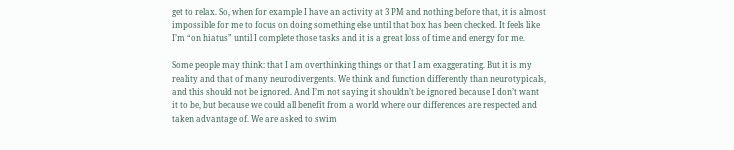get to relax. So, when for example I have an activity at 3 PM and nothing before that, it is almost impossible for me to focus on doing something else until that box has been checked. It feels like I’m “on hiatus” until I complete those tasks and it is a great loss of time and energy for me.

Some people may think: that I am overthinking things or that I am exaggerating. But it is my reality and that of many neurodivergents. We think and function differently than neurotypicals, and this should not be ignored. And I’m not saying it shouldn’t be ignored because I don’t want it to be, but because we could all benefit from a world where our differences are respected and taken advantage of. We are asked to swim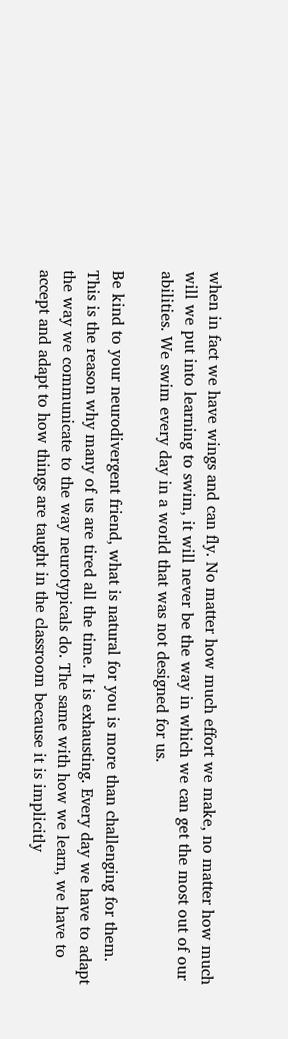when in fact we have wings and can fly. No matter how much effort we make, no matter how much will we put into learning to swim, it will never be the way in which we can get the most out of our abilities. We swim every day in a world that was not designed for us.

Be kind to your neurodivergent friend, what is natural for you is more than challenging for them. This is the reason why many of us are tired all the time. It is exhausting. Every day we have to adapt the way we communicate to the way neurotypicals do. The same with how we learn, we have to accept and adapt to how things are taught in the classroom because it is implicitly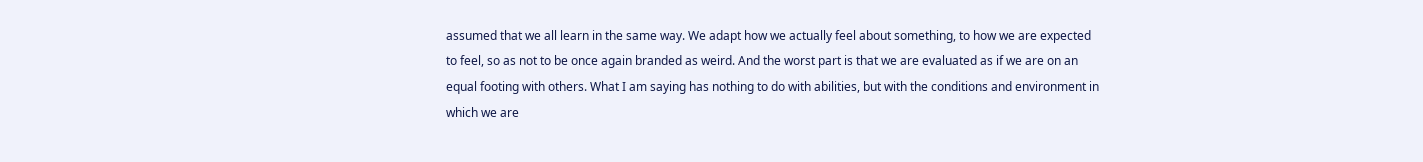assumed that we all learn in the same way. We adapt how we actually feel about something, to how we are expected to feel, so as not to be once again branded as weird. And the worst part is that we are evaluated as if we are on an equal footing with others. What I am saying has nothing to do with abilities, but with the conditions and environment in which we are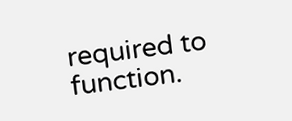required to function.